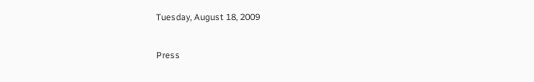Tuesday, August 18, 2009

Press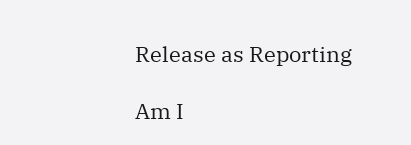Release as Reporting

Am I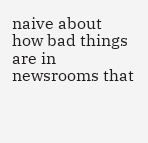naive about how bad things are in newsrooms that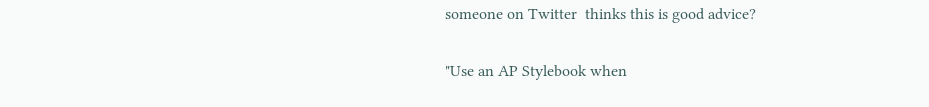someone on Twitter  thinks this is good advice?

"Use an AP Stylebook when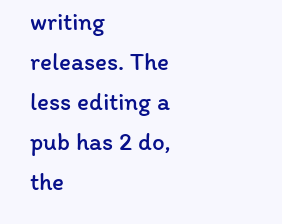writing releases. The less editing a pub has 2 do, the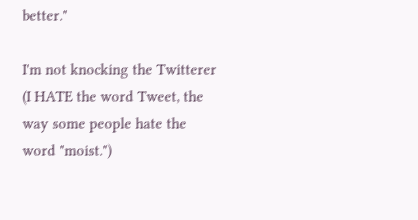better."

I'm not knocking the Twitterer (I HATE the word Tweet, the way some people hate the word "moist.")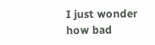I just wonder how bad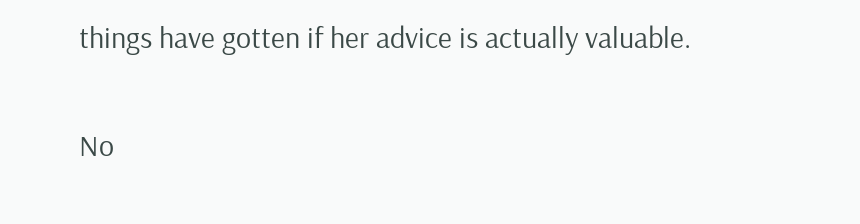things have gotten if her advice is actually valuable.

No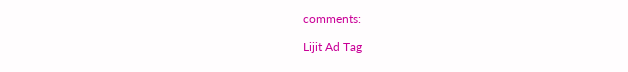comments:

Lijit Ad Tag